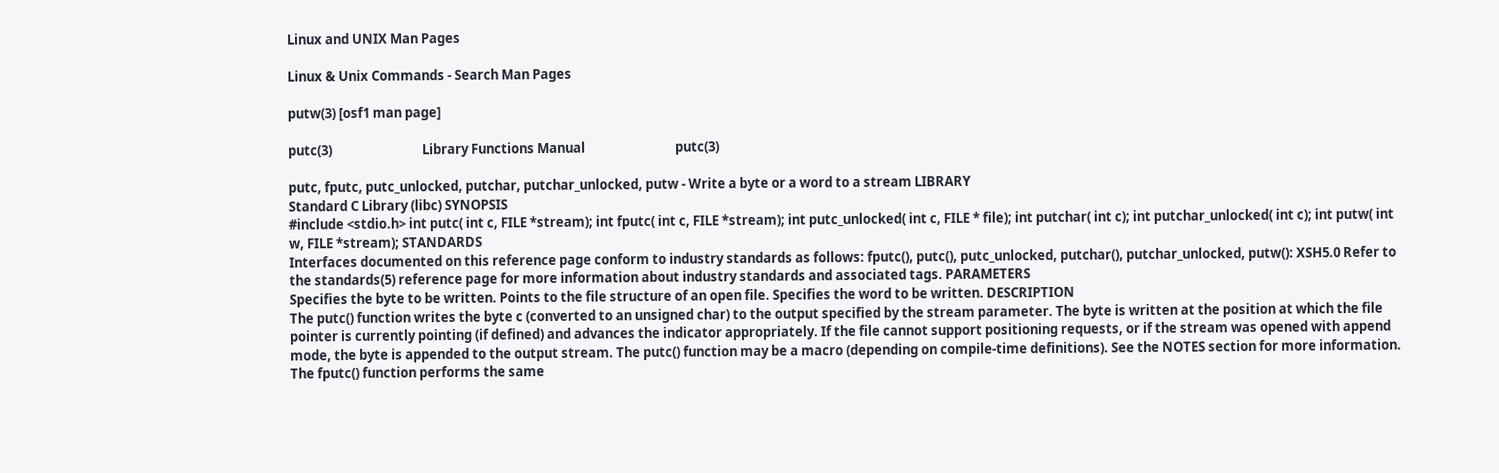Linux and UNIX Man Pages

Linux & Unix Commands - Search Man Pages

putw(3) [osf1 man page]

putc(3)                              Library Functions Manual                              putc(3)

putc, fputc, putc_unlocked, putchar, putchar_unlocked, putw - Write a byte or a word to a stream LIBRARY
Standard C Library (libc) SYNOPSIS
#include <stdio.h> int putc( int c, FILE *stream); int fputc( int c, FILE *stream); int putc_unlocked( int c, FILE * file); int putchar( int c); int putchar_unlocked( int c); int putw( int w, FILE *stream); STANDARDS
Interfaces documented on this reference page conform to industry standards as follows: fputc(), putc(), putc_unlocked, putchar(), putchar_unlocked, putw(): XSH5.0 Refer to the standards(5) reference page for more information about industry standards and associated tags. PARAMETERS
Specifies the byte to be written. Points to the file structure of an open file. Specifies the word to be written. DESCRIPTION
The putc() function writes the byte c (converted to an unsigned char) to the output specified by the stream parameter. The byte is written at the position at which the file pointer is currently pointing (if defined) and advances the indicator appropriately. If the file cannot support positioning requests, or if the stream was opened with append mode, the byte is appended to the output stream. The putc() function may be a macro (depending on compile-time definitions). See the NOTES section for more information. The fputc() function performs the same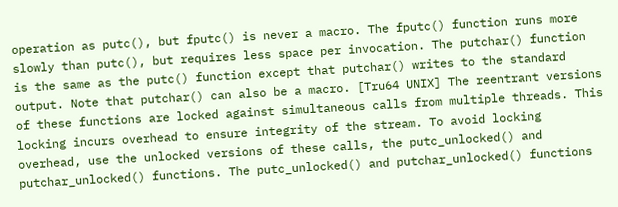operation as putc(), but fputc() is never a macro. The fputc() function runs more slowly than putc(), but requires less space per invocation. The putchar() function is the same as the putc() function except that putchar() writes to the standard output. Note that putchar() can also be a macro. [Tru64 UNIX] The reentrant versions of these functions are locked against simultaneous calls from multiple threads. This locking incurs overhead to ensure integrity of the stream. To avoid locking overhead, use the unlocked versions of these calls, the putc_unlocked() and putchar_unlocked() functions. The putc_unlocked() and putchar_unlocked() functions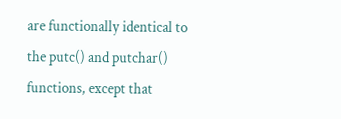are functionally identical to the putc() and putchar() functions, except that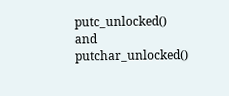putc_unlocked() and putchar_unlocked()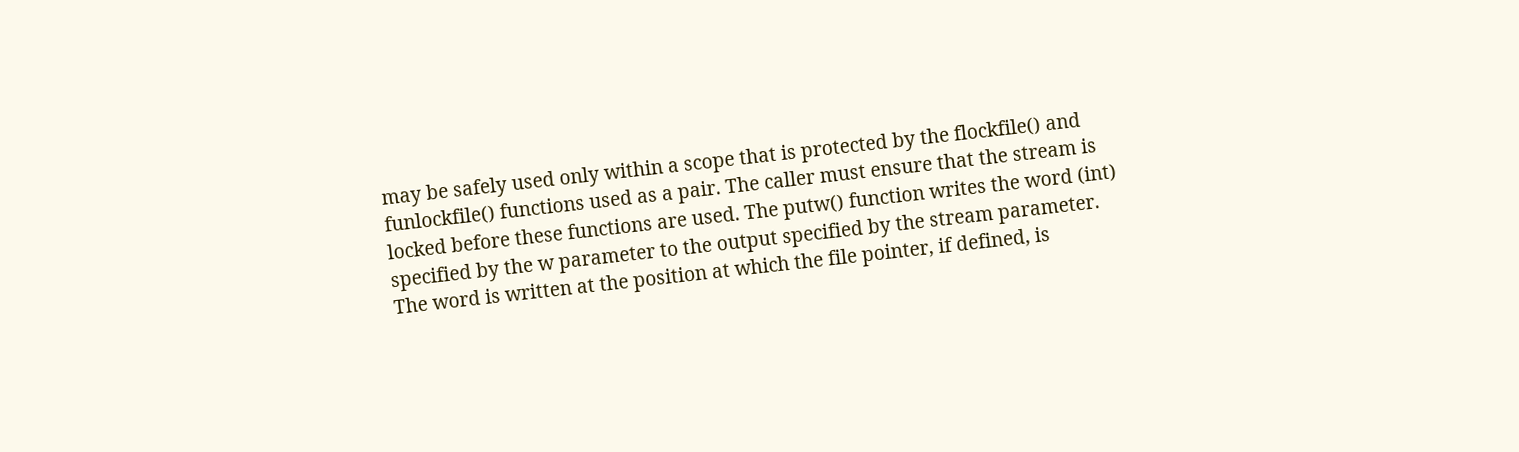may be safely used only within a scope that is protected by the flockfile() and funlockfile() functions used as a pair. The caller must ensure that the stream is locked before these functions are used. The putw() function writes the word (int) specified by the w parameter to the output specified by the stream parameter. The word is written at the position at which the file pointer, if defined, is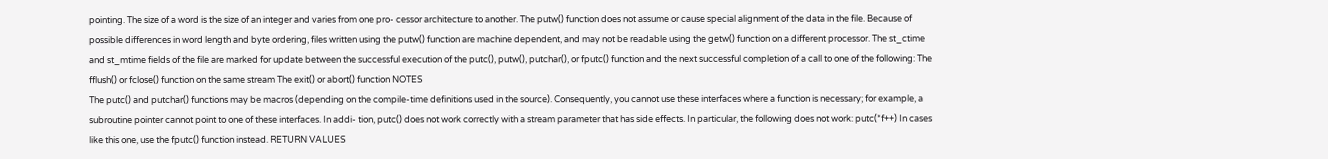pointing. The size of a word is the size of an integer and varies from one pro- cessor architecture to another. The putw() function does not assume or cause special alignment of the data in the file. Because of possible differences in word length and byte ordering, files written using the putw() function are machine dependent, and may not be readable using the getw() function on a different processor. The st_ctime and st_mtime fields of the file are marked for update between the successful execution of the putc(), putw(), putchar(), or fputc() function and the next successful completion of a call to one of the following: The fflush() or fclose() function on the same stream The exit() or abort() function NOTES
The putc() and putchar() functions may be macros (depending on the compile-time definitions used in the source). Consequently, you cannot use these interfaces where a function is necessary; for example, a subroutine pointer cannot point to one of these interfaces. In addi- tion, putc() does not work correctly with a stream parameter that has side effects. In particular, the following does not work: putc(*f++) In cases like this one, use the fputc() function instead. RETURN VALUES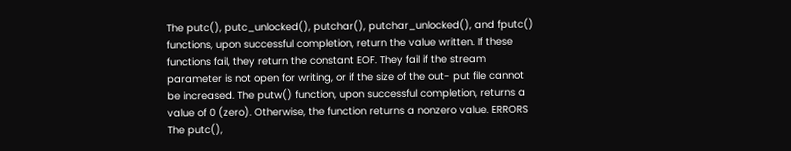The putc(), putc_unlocked(), putchar(), putchar_unlocked(), and fputc() functions, upon successful completion, return the value written. If these functions fail, they return the constant EOF. They fail if the stream parameter is not open for writing, or if the size of the out- put file cannot be increased. The putw() function, upon successful completion, returns a value of 0 (zero). Otherwise, the function returns a nonzero value. ERRORS
The putc(),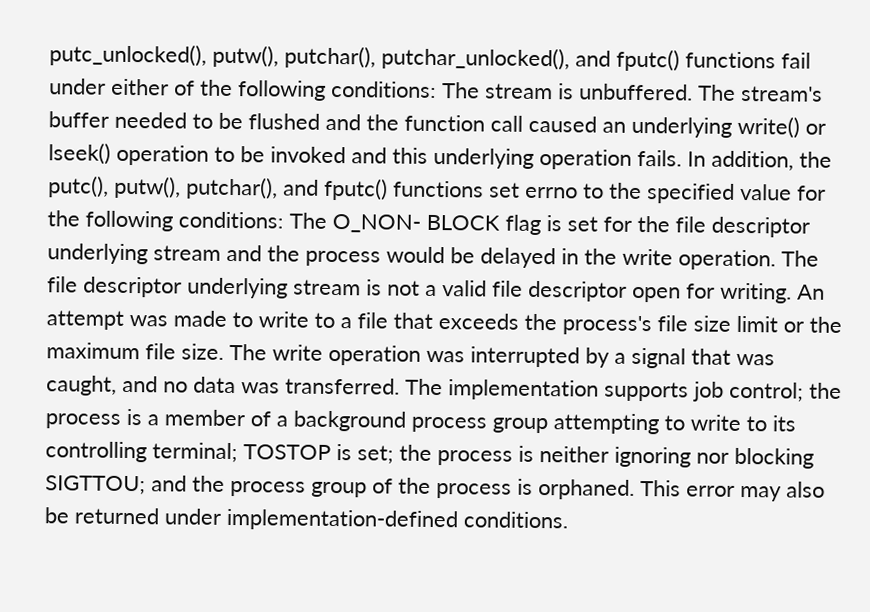putc_unlocked(), putw(), putchar(), putchar_unlocked(), and fputc() functions fail under either of the following conditions: The stream is unbuffered. The stream's buffer needed to be flushed and the function call caused an underlying write() or lseek() operation to be invoked and this underlying operation fails. In addition, the putc(), putw(), putchar(), and fputc() functions set errno to the specified value for the following conditions: The O_NON- BLOCK flag is set for the file descriptor underlying stream and the process would be delayed in the write operation. The file descriptor underlying stream is not a valid file descriptor open for writing. An attempt was made to write to a file that exceeds the process's file size limit or the maximum file size. The write operation was interrupted by a signal that was caught, and no data was transferred. The implementation supports job control; the process is a member of a background process group attempting to write to its controlling terminal; TOSTOP is set; the process is neither ignoring nor blocking SIGTTOU; and the process group of the process is orphaned. This error may also be returned under implementation-defined conditions.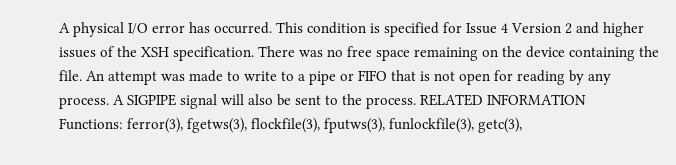A physical I/O error has occurred. This condition is specified for Issue 4 Version 2 and higher issues of the XSH specification. There was no free space remaining on the device containing the file. An attempt was made to write to a pipe or FIFO that is not open for reading by any process. A SIGPIPE signal will also be sent to the process. RELATED INFORMATION
Functions: ferror(3), fgetws(3), flockfile(3), fputws(3), funlockfile(3), getc(3),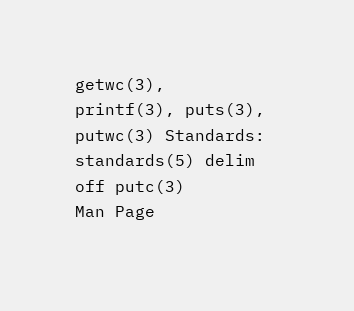getwc(3), printf(3), puts(3), putwc(3) Standards: standards(5) delim off putc(3)
Man Page